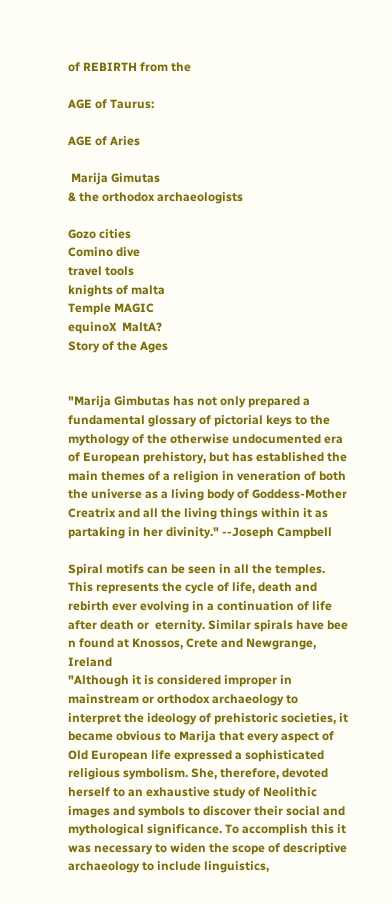of REBIRTH from the

AGE of Taurus:

AGE of Aries

 Marija Gimutas
& the orthodox archaeologists

Gozo cities
Comino dive
travel tools
knights of malta
Temple MAGIC
equinoX  MaltA?
Story of the Ages


"Marija Gimbutas has not only prepared a fundamental glossary of pictorial keys to the mythology of the otherwise undocumented era of European prehistory, but has established the main themes of a religion in veneration of both the universe as a living body of Goddess-Mother Creatrix and all the living things within it as partaking in her divinity." --Joseph Campbell

Spiral motifs can be seen in all the temples. This represents the cycle of life, death and rebirth ever evolving in a continuation of life after death or  eternity. Similar spirals have bee n found at Knossos, Crete and Newgrange, Ireland
"Although it is considered improper in mainstream or orthodox archaeology to interpret the ideology of prehistoric societies, it became obvious to Marija that every aspect of Old European life expressed a sophisticated religious symbolism. She, therefore, devoted herself to an exhaustive study of Neolithic images and symbols to discover their social and mythological significance. To accomplish this it was necessary to widen the scope of descriptive archaeology to include linguistics,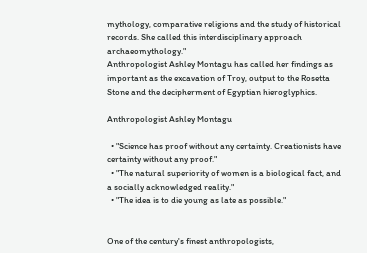mythology, comparative religions and the study of historical records. She called this interdisciplinary approach archaeomythology."
Anthropologist Ashley Montagu has called her findings as important as the excavation of Troy, output to the Rosetta Stone and the decipherment of Egyptian hieroglyphics.

Anthropologist Ashley Montagu

  • "Science has proof without any certainty. Creationists have certainty without any proof."
  • "The natural superiority of women is a biological fact, and a socially acknowledged reality."
  • "The idea is to die young as late as possible."


One of the century's finest anthropologists,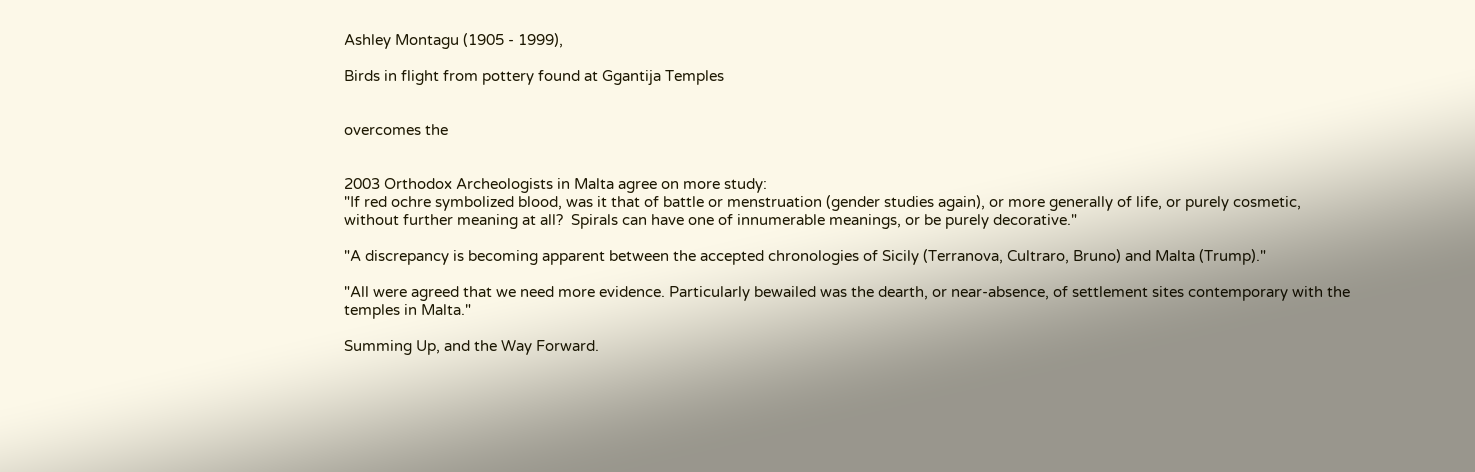Ashley Montagu (1905 - 1999),

Birds in flight from pottery found at Ggantija Temples


overcomes the


2003 Orthodox Archeologists in Malta agree on more study:
"If red ochre symbolized blood, was it that of battle or menstruation (gender studies again), or more generally of life, or purely cosmetic, without further meaning at all?  Spirals can have one of innumerable meanings, or be purely decorative."

"A discrepancy is becoming apparent between the accepted chronologies of Sicily (Terranova, Cultraro, Bruno) and Malta (Trump)."

"All were agreed that we need more evidence. Particularly bewailed was the dearth, or near-absence, of settlement sites contemporary with the temples in Malta."

Summing Up, and the Way Forward.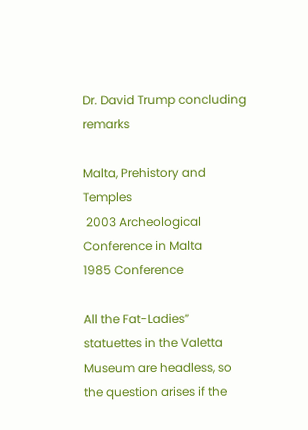Dr. David Trump concluding remarks

Malta, Prehistory and Temples
 2003 Archeological Conference in Malta
1985 Conference

All the Fat-Ladies” statuettes in the Valetta Museum are headless, so the question arises if the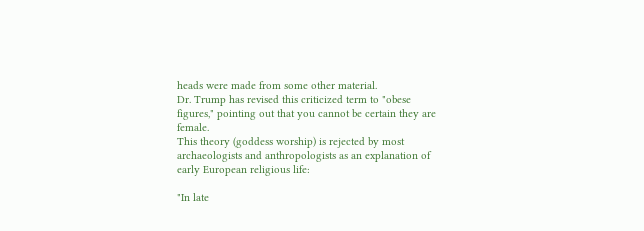heads were made from some other material.
Dr. Trump has revised this criticized term to "obese figures," pointing out that you cannot be certain they are female.
This theory (goddess worship) is rejected by most archaeologists and anthropologists as an explanation of early European religious life:

"In late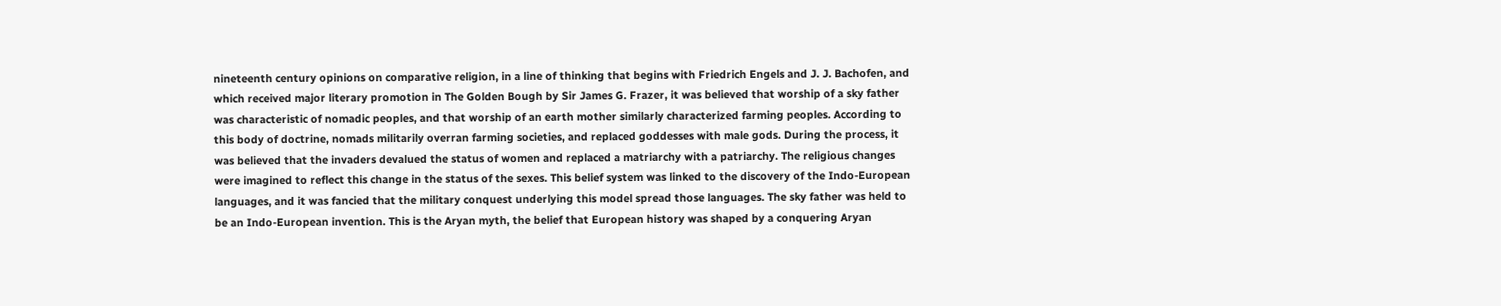nineteenth century opinions on comparative religion, in a line of thinking that begins with Friedrich Engels and J. J. Bachofen, and which received major literary promotion in The Golden Bough by Sir James G. Frazer, it was believed that worship of a sky father was characteristic of nomadic peoples, and that worship of an earth mother similarly characterized farming peoples. According to this body of doctrine, nomads militarily overran farming societies, and replaced goddesses with male gods. During the process, it was believed that the invaders devalued the status of women and replaced a matriarchy with a patriarchy. The religious changes were imagined to reflect this change in the status of the sexes. This belief system was linked to the discovery of the Indo-European languages, and it was fancied that the military conquest underlying this model spread those languages. The sky father was held to be an Indo-European invention. This is the Aryan myth, the belief that European history was shaped by a conquering Aryan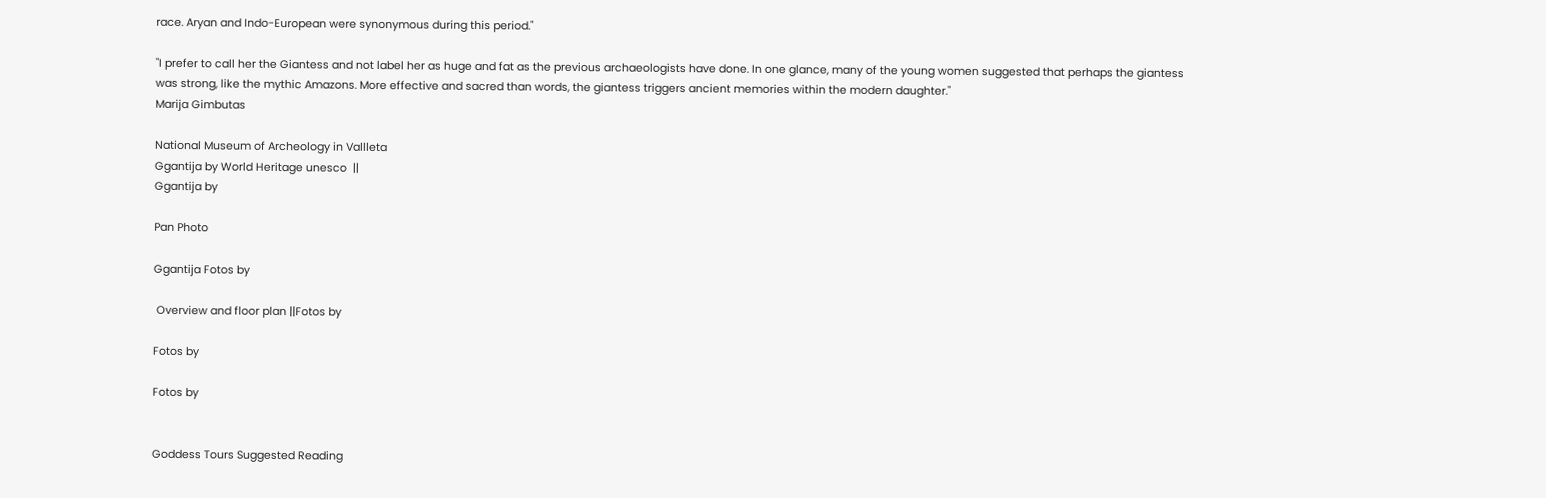race. Aryan and Indo-European were synonymous during this period."

"I prefer to call her the Giantess and not label her as huge and fat as the previous archaeologists have done. In one glance, many of the young women suggested that perhaps the giantess was strong, like the mythic Amazons. More effective and sacred than words, the giantess triggers ancient memories within the modern daughter."
Marija Gimbutas

National Museum of Archeology in Vallleta
Ggantija by World Heritage unesco  ||
Ggantija by

Pan Photo

Ggantija Fotos by

 Overview and floor plan ||Fotos by

Fotos by

Fotos by


Goddess Tours Suggested Reading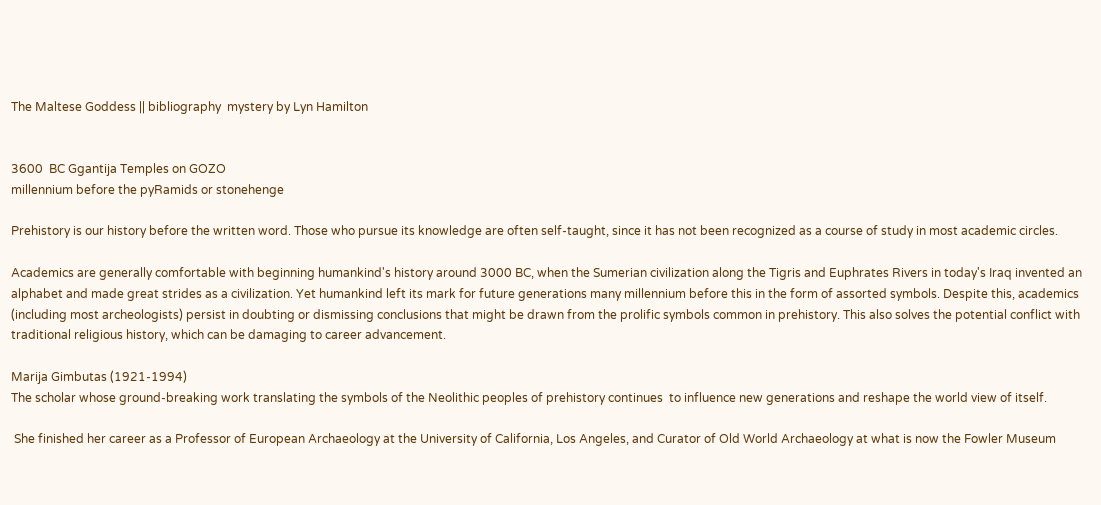The Maltese Goddess || bibliography  mystery by Lyn Hamilton


3600  BC Ggantija Temples on GOZO
millennium before the pyRamids or stonehenge

Prehistory is our history before the written word. Those who pursue its knowledge are often self-taught, since it has not been recognized as a course of study in most academic circles.

Academics are generally comfortable with beginning humankind's history around 3000 BC, when the Sumerian civilization along the Tigris and Euphrates Rivers in today's Iraq invented an alphabet and made great strides as a civilization. Yet humankind left its mark for future generations many millennium before this in the form of assorted symbols. Despite this, academics (including most archeologists) persist in doubting or dismissing conclusions that might be drawn from the prolific symbols common in prehistory. This also solves the potential conflict with traditional religious history, which can be damaging to career advancement.

Marija Gimbutas (1921-1994)
The scholar whose ground-breaking work translating the symbols of the Neolithic peoples of prehistory continues  to influence new generations and reshape the world view of itself.

 She finished her career as a Professor of European Archaeology at the University of California, Los Angeles, and Curator of Old World Archaeology at what is now the Fowler Museum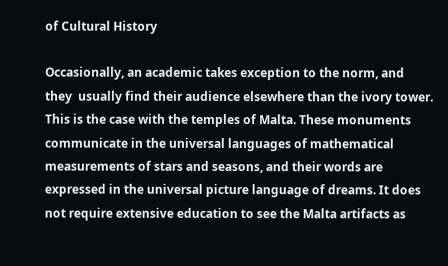of Cultural History

Occasionally, an academic takes exception to the norm, and they  usually find their audience elsewhere than the ivory tower. This is the case with the temples of Malta. These monuments communicate in the universal languages of mathematical measurements of stars and seasons, and their words are expressed in the universal picture language of dreams. It does not require extensive education to see the Malta artifacts as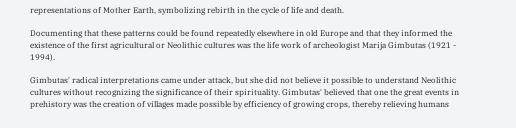representations of Mother Earth, symbolizing rebirth in the cycle of life and death.

Documenting that these patterns could be found repeatedly elsewhere in old Europe and that they informed the existence of the first agricultural or Neolithic cultures was the life work of archeologist Marija Gimbutas (1921 - 1994).

Gimbutas' radical interpretations came under attack, but she did not believe it possible to understand Neolithic cultures without recognizing the significance of their spirituality. Gimbutas' believed that one the great events in prehistory was the creation of villages made possible by efficiency of growing crops, thereby relieving humans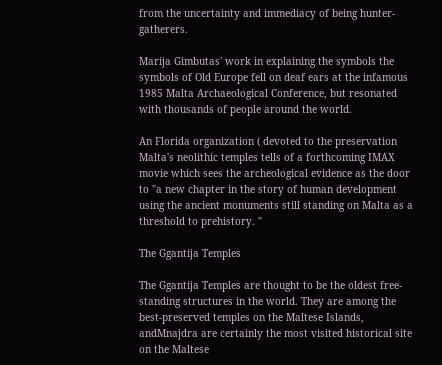from the uncertainty and immediacy of being hunter-gatherers.

Marija Gimbutas' work in explaining the symbols the symbols of Old Europe fell on deaf ears at the infamous 1985 Malta Archaeological Conference, but resonated with thousands of people around the world.

An Florida organization ( devoted to the preservation Malta's neolithic temples tells of a forthcoming IMAX movie which sees the archeological evidence as the door to "a new chapter in the story of human development using the ancient monuments still standing on Malta as a threshold to prehistory. "

The Ggantija Temples

The Ggantija Temples are thought to be the oldest free-standing structures in the world. They are among the best-preserved temples on the Maltese Islands, andMnajdra are certainly the most visited historical site on the Maltese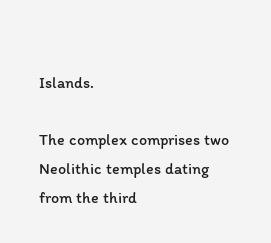Islands.

The complex comprises two Neolithic temples dating from the third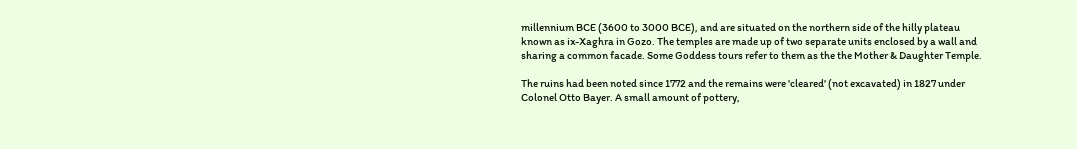millennium BCE (3600 to 3000 BCE), and are situated on the northern side of the hilly plateau known as ix-Xaghra in Gozo. The temples are made up of two separate units enclosed by a wall and sharing a common facade. Some Goddess tours refer to them as the the Mother & Daughter Temple.

The ruins had been noted since 1772 and the remains were 'cleared' (not excavated) in 1827 under Colonel Otto Bayer. A small amount of pottery,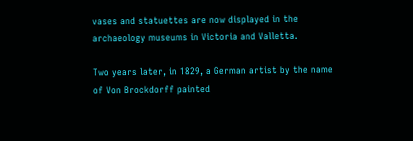vases and statuettes are now displayed in the archaeology museums in Victoria and Valletta.

Two years later, in 1829, a German artist by the name of Von Brockdorff painted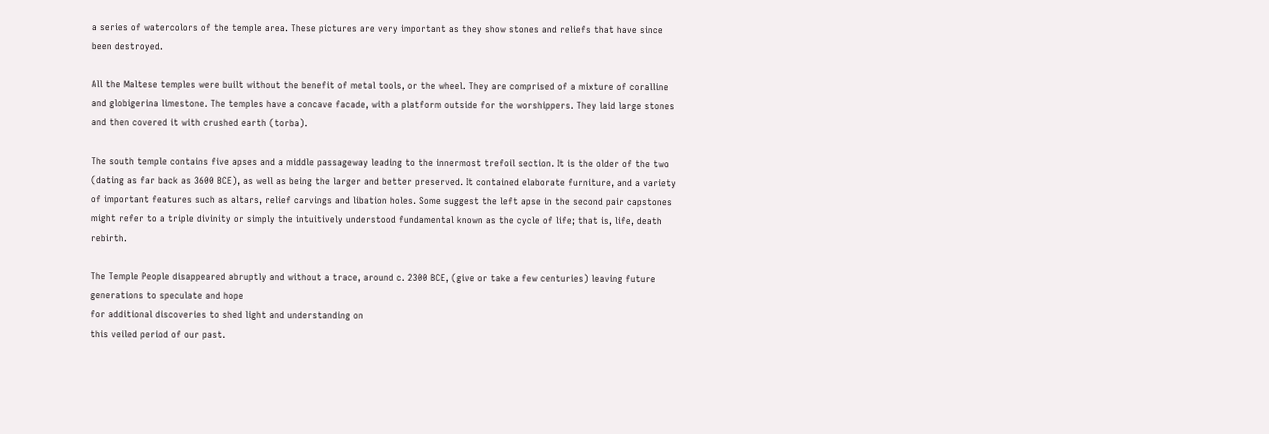a series of watercolors of the temple area. These pictures are very important as they show stones and reliefs that have since been destroyed.

All the Maltese temples were built without the benefit of metal tools, or the wheel. They are comprised of a mixture of coralline and globigerina limestone. The temples have a concave facade, with a platform outside for the worshippers. They laid large stones and then covered it with crushed earth (torba).

The south temple contains five apses and a middle passageway leading to the innermost trefoil section. It is the older of the two (dating as far back as 3600 BCE), as well as being the larger and better preserved. It contained elaborate furniture, and a variety of important features such as altars, relief carvings and libation holes. Some suggest the left apse in the second pair capstones might refer to a triple divinity or simply the intuitively understood fundamental known as the cycle of life; that is, life, death rebirth.

The Temple People disappeared abruptly and without a trace, around c. 2300 BCE, (give or take a few centuries) leaving future generations to speculate and hope
for additional discoveries to shed light and understanding on
this veiled period of our past.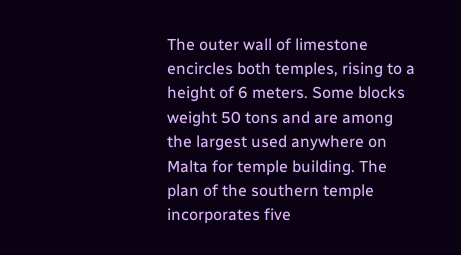The outer wall of limestone encircles both temples, rising to a height of 6 meters. Some blocks weight 50 tons and are among the largest used anywhere on Malta for temple building. The plan of the southern temple incorporates five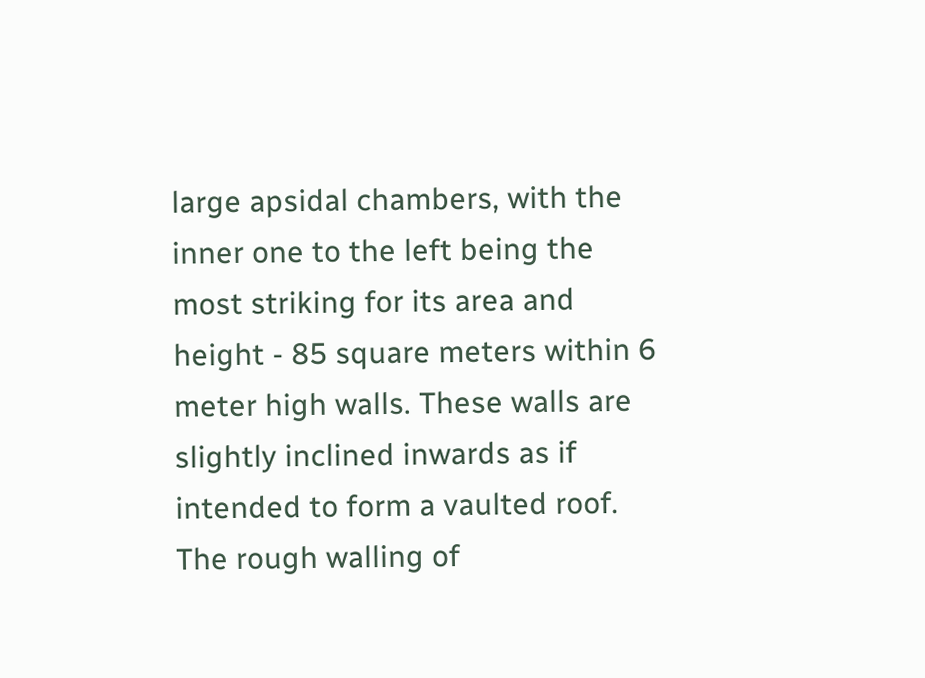large apsidal chambers, with the inner one to the left being the most striking for its area and height - 85 square meters within 6 meter high walls. These walls are slightly inclined inwards as if intended to form a vaulted roof. The rough walling of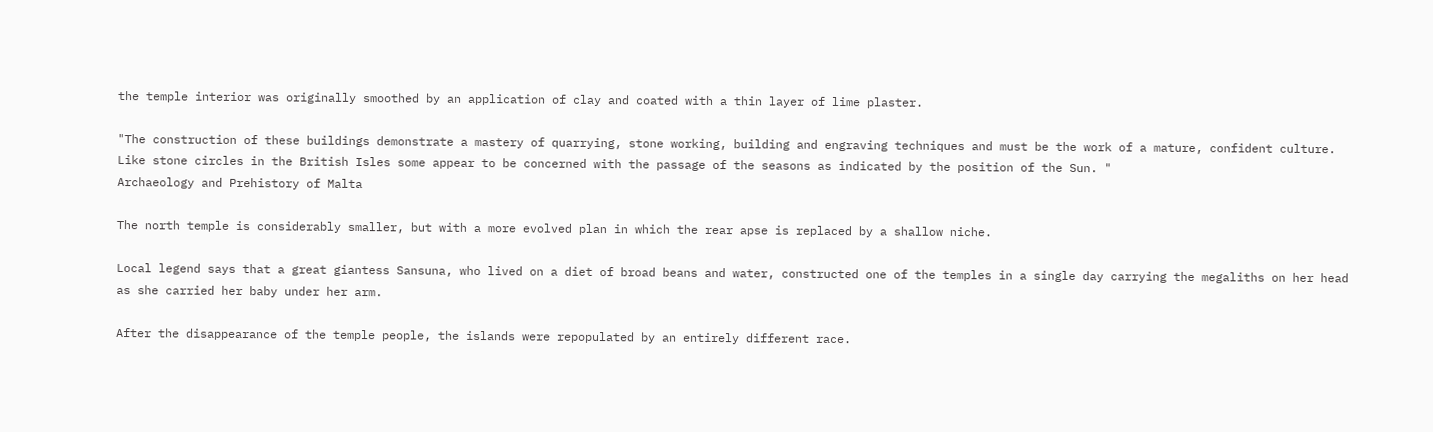the temple interior was originally smoothed by an application of clay and coated with a thin layer of lime plaster.

"The construction of these buildings demonstrate a mastery of quarrying, stone working, building and engraving techniques and must be the work of a mature, confident culture. Like stone circles in the British Isles some appear to be concerned with the passage of the seasons as indicated by the position of the Sun. "
Archaeology and Prehistory of Malta

The north temple is considerably smaller, but with a more evolved plan in which the rear apse is replaced by a shallow niche.

Local legend says that a great giantess Sansuna, who lived on a diet of broad beans and water, constructed one of the temples in a single day carrying the megaliths on her head as she carried her baby under her arm.

After the disappearance of the temple people, the islands were repopulated by an entirely different race.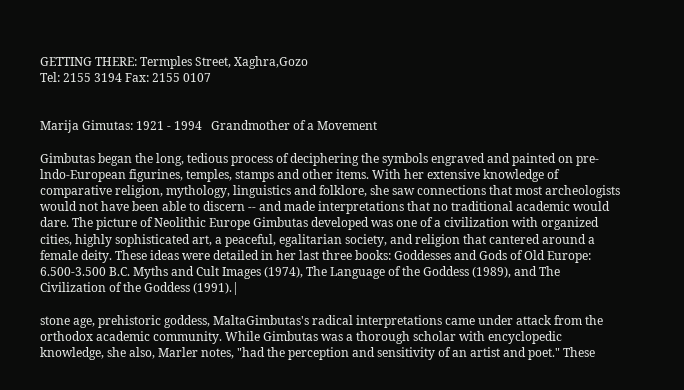GETTING THERE: Termples Street, Xaghra,Gozo
Tel: 2155 3194 Fax: 2155 0107


Marija Gimutas: 1921 - 1994   Grandmother of a Movement

Gimbutas began the long, tedious process of deciphering the symbols engraved and painted on pre-lndo-European figurines, temples, stamps and other items. With her extensive knowledge of comparative religion, mythology, linguistics and folklore, she saw connections that most archeologists would not have been able to discern -- and made interpretations that no traditional academic would dare. The picture of Neolithic Europe Gimbutas developed was one of a civilization with organized cities, highly sophisticated art, a peaceful, egalitarian society, and religion that cantered around a female deity. These ideas were detailed in her last three books: Goddesses and Gods of Old Europe: 6.500-3.500 B.C. Myths and Cult Images (1974), The Language of the Goddess (1989), and The Civilization of the Goddess (1991).|

stone age, prehistoric goddess, MaltaGimbutas's radical interpretations came under attack from the orthodox academic community. While Gimbutas was a thorough scholar with encyclopedic knowledge, she also, Marler notes, "had the perception and sensitivity of an artist and poet." These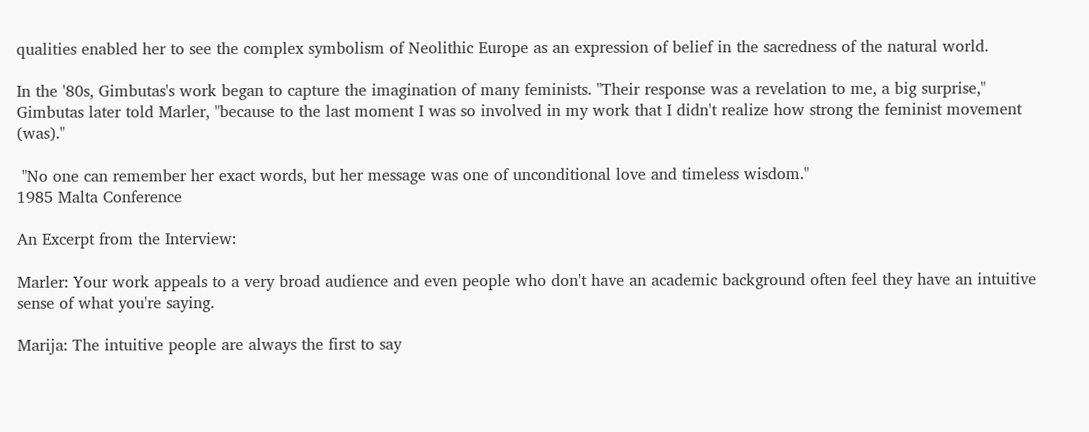qualities enabled her to see the complex symbolism of Neolithic Europe as an expression of belief in the sacredness of the natural world.

In the '80s, Gimbutas's work began to capture the imagination of many feminists. "Their response was a revelation to me, a big surprise," Gimbutas later told Marler, "because to the last moment I was so involved in my work that I didn't realize how strong the feminist movement (was)."

 "No one can remember her exact words, but her message was one of unconditional love and timeless wisdom."
1985 Malta Conference

An Excerpt from the Interview:

Marler: Your work appeals to a very broad audience and even people who don't have an academic background often feel they have an intuitive sense of what you're saying.

Marija: The intuitive people are always the first to say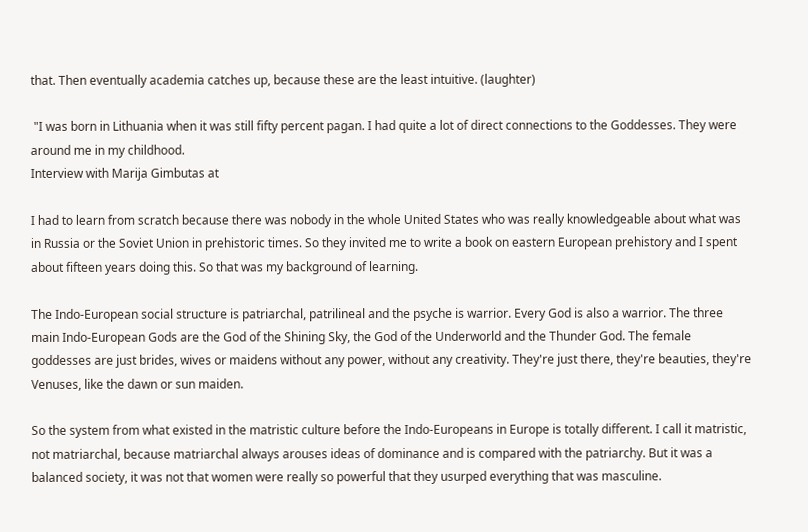that. Then eventually academia catches up, because these are the least intuitive. (laughter)

 "I was born in Lithuania when it was still fifty percent pagan. I had quite a lot of direct connections to the Goddesses. They were around me in my childhood.
Interview with Marija Gimbutas at

I had to learn from scratch because there was nobody in the whole United States who was really knowledgeable about what was in Russia or the Soviet Union in prehistoric times. So they invited me to write a book on eastern European prehistory and I spent about fifteen years doing this. So that was my background of learning.

The Indo-European social structure is patriarchal, patrilineal and the psyche is warrior. Every God is also a warrior. The three main Indo-European Gods are the God of the Shining Sky, the God of the Underworld and the Thunder God. The female goddesses are just brides, wives or maidens without any power, without any creativity. They're just there, they're beauties, they're Venuses, like the dawn or sun maiden.

So the system from what existed in the matristic culture before the Indo-Europeans in Europe is totally different. I call it matristic, not matriarchal, because matriarchal always arouses ideas of dominance and is compared with the patriarchy. But it was a balanced society, it was not that women were really so powerful that they usurped everything that was masculine.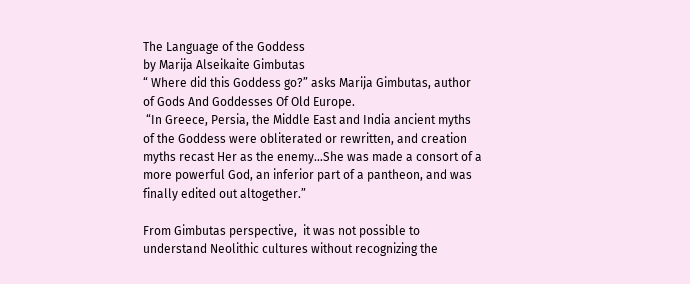The Language of the Goddess
by Marija Alseikaite Gimbutas
“ Where did this Goddess go?” asks Marija Gimbutas, author of Gods And Goddesses Of Old Europe.
 “In Greece, Persia, the Middle East and India ancient myths of the Goddess were obliterated or rewritten, and creation myths recast Her as the enemy…She was made a consort of a more powerful God, an inferior part of a pantheon, and was finally edited out altogether.”

From Gimbutas perspective,  it was not possible to understand Neolithic cultures without recognizing the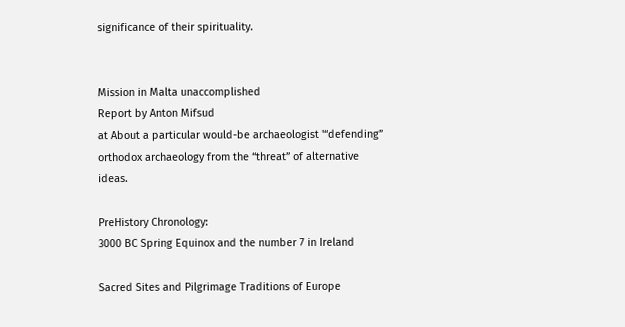significance of their spirituality.


Mission in Malta unaccomplished
Report by Anton Mifsud
at About a particular would-be archaeologist '“defending” orthodox archaeology from the “threat” of alternative ideas.

PreHistory Chronology:
3000 BC Spring Equinox and the number 7 in Ireland

Sacred Sites and Pilgrimage Traditions of Europe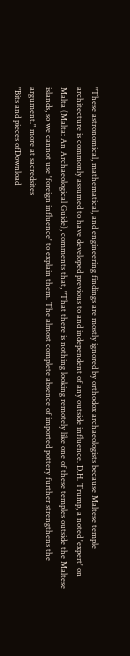"These astronomical, mathematical, and engineering findings are mostly ignored by orthodox archaeologists because Maltese temple architecture is commonly assumed to have developed previous to and independent of any outside influence. D.H. Trump, a noted 'expert' on Malta (Malta: An Archaeological Guide), comments that, "That there is nothing looking remotely like one of these temples outside the Maltese islands, so we cannot use 'foreign influence' to explain them. The almost complete absence of imported pottery further strengthens the argument." more at sacredsites
"Bits and pieces ofDownload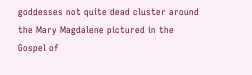goddesses not quite dead cluster around the Mary Magdalene pictured in the Gospel of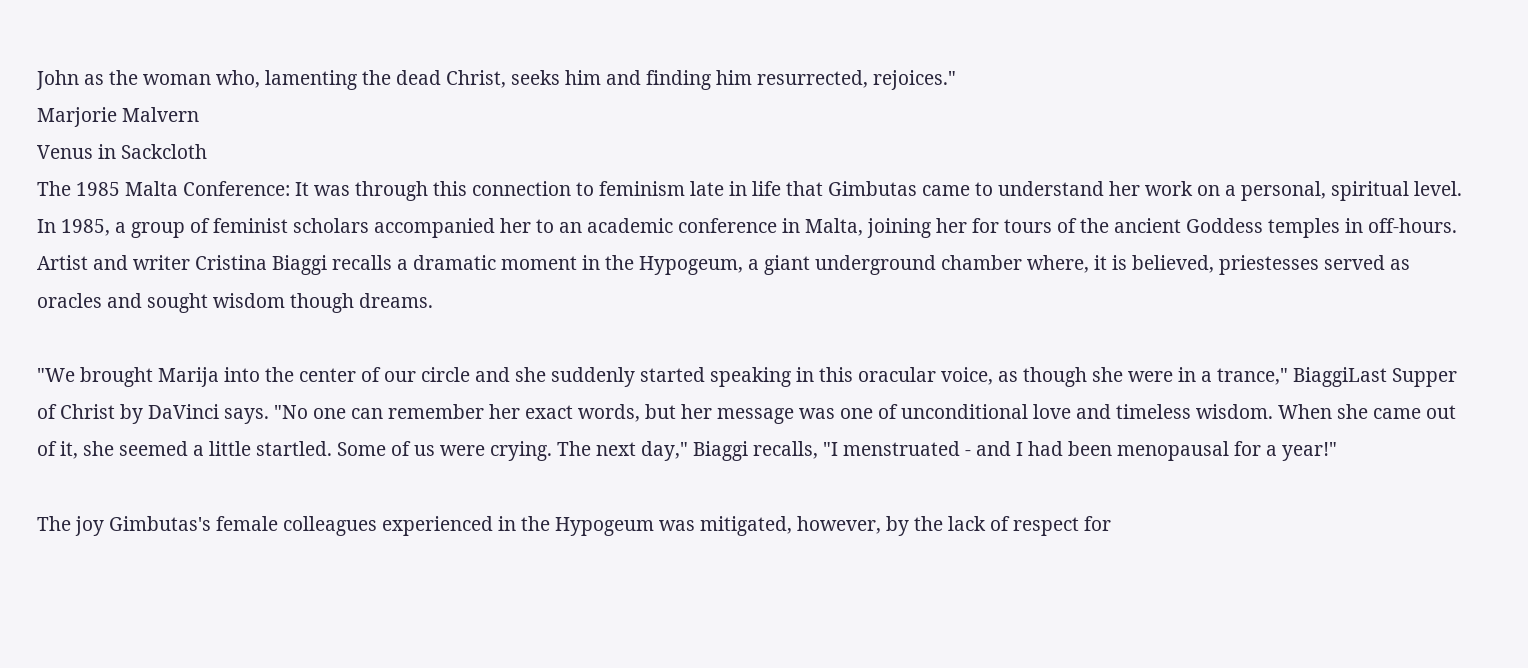John as the woman who, lamenting the dead Christ, seeks him and finding him resurrected, rejoices."
Marjorie Malvern
Venus in Sackcloth
The 1985 Malta Conference: It was through this connection to feminism late in life that Gimbutas came to understand her work on a personal, spiritual level. In 1985, a group of feminist scholars accompanied her to an academic conference in Malta, joining her for tours of the ancient Goddess temples in off-hours.
Artist and writer Cristina Biaggi recalls a dramatic moment in the Hypogeum, a giant underground chamber where, it is believed, priestesses served as oracles and sought wisdom though dreams.

"We brought Marija into the center of our circle and she suddenly started speaking in this oracular voice, as though she were in a trance," BiaggiLast Supper of Christ by DaVinci says. "No one can remember her exact words, but her message was one of unconditional love and timeless wisdom. When she came out of it, she seemed a little startled. Some of us were crying. The next day," Biaggi recalls, "I menstruated - and I had been menopausal for a year!"

The joy Gimbutas's female colleagues experienced in the Hypogeum was mitigated, however, by the lack of respect for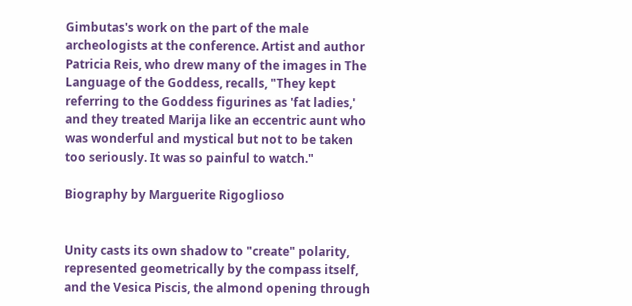Gimbutas's work on the part of the male archeologists at the conference. Artist and author Patricia Reis, who drew many of the images in The Language of the Goddess, recalls, "They kept referring to the Goddess figurines as 'fat ladies,' and they treated Marija like an eccentric aunt who was wonderful and mystical but not to be taken too seriously. It was so painful to watch."

Biography by Marguerite Rigoglioso


Unity casts its own shadow to "create" polarity, represented geometrically by the compass itself, and the Vesica Piscis, the almond opening through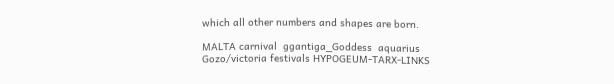which all other numbers and shapes are born.

MALTA carnival  ggantiga_Goddess  aquarius
Gozo/victoria festivals HYPOGEUM-TARX-LINKS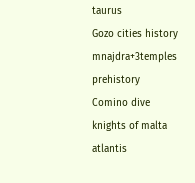taurus
Gozo cities history mnajdra+3temples prehistory
Comino dive knights of malta atlantis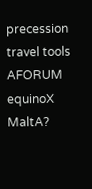precession
travel tools AFORUM equinoX  MaltA?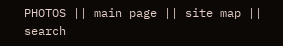PHOTOS || main page || site map || search